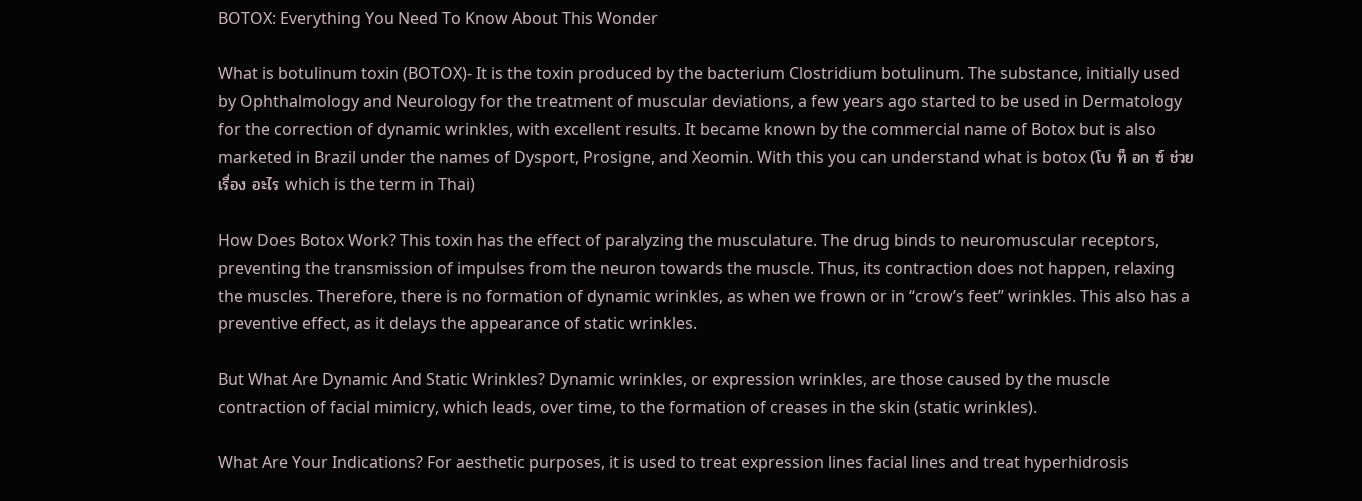BOTOX: Everything You Need To Know About This Wonder

What is botulinum toxin (BOTOX)- It is the toxin produced by the bacterium Clostridium botulinum. The substance, initially used by Ophthalmology and Neurology for the treatment of muscular deviations, a few years ago started to be used in Dermatology for the correction of dynamic wrinkles, with excellent results. It became known by the commercial name of Botox but is also marketed in Brazil under the names of Dysport, Prosigne, and Xeomin. With this you can understand what is botox (โบ ท็ อก ซ์ ช่วย เรื่อง อะไร which is the term in Thai)

How Does Botox Work? This toxin has the effect of paralyzing the musculature. The drug binds to neuromuscular receptors, preventing the transmission of impulses from the neuron towards the muscle. Thus, its contraction does not happen, relaxing the muscles. Therefore, there is no formation of dynamic wrinkles, as when we frown or in “crow’s feet” wrinkles. This also has a preventive effect, as it delays the appearance of static wrinkles.

But What Are Dynamic And Static Wrinkles? Dynamic wrinkles, or expression wrinkles, are those caused by the muscle contraction of facial mimicry, which leads, over time, to the formation of creases in the skin (static wrinkles).

What Are Your Indications? For aesthetic purposes, it is used to treat expression lines facial lines and treat hyperhidrosis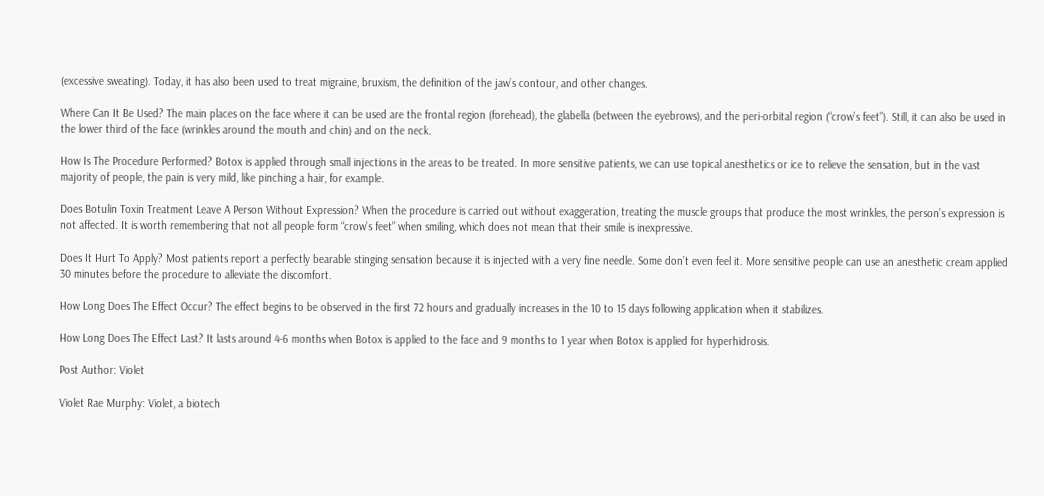(excessive sweating). Today, it has also been used to treat migraine, bruxism, the definition of the jaw’s contour, and other changes.

Where Can It Be Used? The main places on the face where it can be used are the frontal region (forehead), the glabella (between the eyebrows), and the peri-orbital region (“crow’s feet”). Still, it can also be used in the lower third of the face (wrinkles around the mouth and chin) and on the neck.

How Is The Procedure Performed? Botox is applied through small injections in the areas to be treated. In more sensitive patients, we can use topical anesthetics or ice to relieve the sensation, but in the vast majority of people, the pain is very mild, like pinching a hair, for example.

Does Botulin Toxin Treatment Leave A Person Without Expression? When the procedure is carried out without exaggeration, treating the muscle groups that produce the most wrinkles, the person’s expression is not affected. It is worth remembering that not all people form “crow’s feet” when smiling, which does not mean that their smile is inexpressive.

Does It Hurt To Apply? Most patients report a perfectly bearable stinging sensation because it is injected with a very fine needle. Some don’t even feel it. More sensitive people can use an anesthetic cream applied 30 minutes before the procedure to alleviate the discomfort.

How Long Does The Effect Occur? The effect begins to be observed in the first 72 hours and gradually increases in the 10 to 15 days following application when it stabilizes.

How Long Does The Effect Last? It lasts around 4-6 months when Botox is applied to the face and 9 months to 1 year when Botox is applied for hyperhidrosis.

Post Author: Violet

Violet Rae Murphy: Violet, a biotech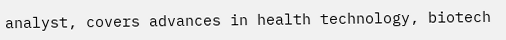analyst, covers advances in health technology, biotech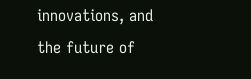innovations, and the future of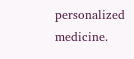personalized medicine.